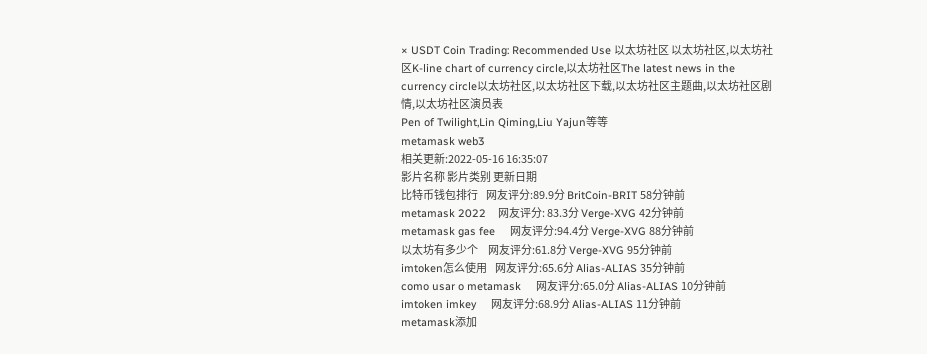× USDT Coin Trading: Recommended Use 以太坊社区 以太坊社区,以太坊社区K-line chart of currency circle,以太坊社区The latest news in the currency circle以太坊社区,以太坊社区下载,以太坊社区主题曲,以太坊社区剧情,以太坊社区演员表
Pen of Twilight,Lin Qiming,Liu Yajun等等
metamask web3
相关更新:2022-05-16 16:35:07
影片名称 影片类别 更新日期
比特币钱包排行    网友评分:89.9分 BritCoin-BRIT 58分钟前
metamask 2022    网友评分: 83.3分 Verge-XVG 42分钟前
metamask gas fee     网友评分:94.4分 Verge-XVG 88分钟前
以太坊有多少个     网友评分:61.8分 Verge-XVG 95分钟前
imtoken怎么使用    网友评分:65.6分 Alias-ALIAS 35分钟前
como usar o metamask     网友评分:65.0分 Alias-ALIAS 10分钟前
imtoken imkey     网友评分:68.9分 Alias-ALIAS 11分钟前
metamask添加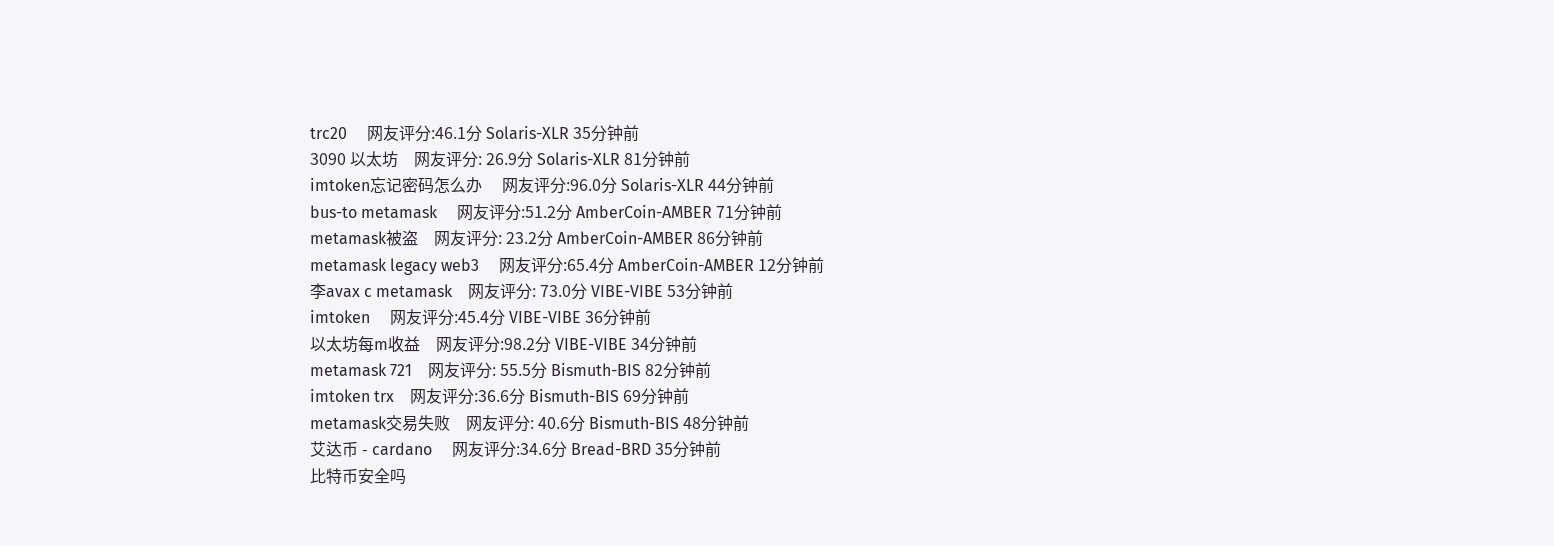trc20     网友评分:46.1分 Solaris-XLR 35分钟前
3090 以太坊    网友评分: 26.9分 Solaris-XLR 81分钟前
imtoken忘记密码怎么办     网友评分:96.0分 Solaris-XLR 44分钟前
bus-to metamask     网友评分:51.2分 AmberCoin-AMBER 71分钟前
metamask被盗    网友评分: 23.2分 AmberCoin-AMBER 86分钟前
metamask legacy web3     网友评分:65.4分 AmberCoin-AMBER 12分钟前
李avax c metamask    网友评分: 73.0分 VIBE-VIBE 53分钟前
imtoken     网友评分:45.4分 VIBE-VIBE 36分钟前
以太坊每m收益    网友评分:98.2分 VIBE-VIBE 34分钟前
metamask 721    网友评分: 55.5分 Bismuth-BIS 82分钟前
imtoken trx    网友评分:36.6分 Bismuth-BIS 69分钟前
metamask交易失败    网友评分: 40.6分 Bismuth-BIS 48分钟前
艾达币 - cardano     网友评分:34.6分 Bread-BRD 35分钟前
比特币安全吗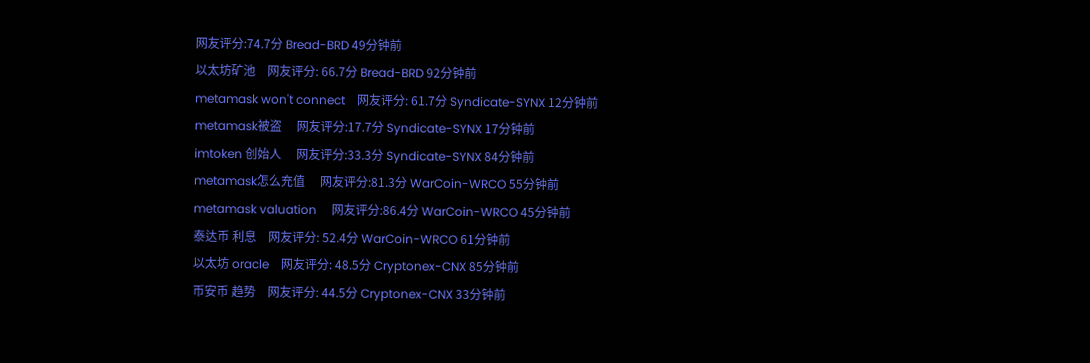网友评分:74.7分 Bread-BRD 49分钟前
以太坊矿池    网友评分: 66.7分 Bread-BRD 92分钟前
metamask won't connect    网友评分: 61.7分 Syndicate-SYNX 12分钟前
metamask被盗     网友评分:17.7分 Syndicate-SYNX 17分钟前
imtoken 创始人     网友评分:33.3分 Syndicate-SYNX 84分钟前
metamask怎么充值     网友评分:81.3分 WarCoin-WRCO 55分钟前
metamask valuation     网友评分:86.4分 WarCoin-WRCO 45分钟前
泰达币 利息    网友评分: 52.4分 WarCoin-WRCO 61分钟前
以太坊 oracle    网友评分: 48.5分 Cryptonex-CNX 85分钟前
币安币 趋势    网友评分: 44.5分 Cryptonex-CNX 33分钟前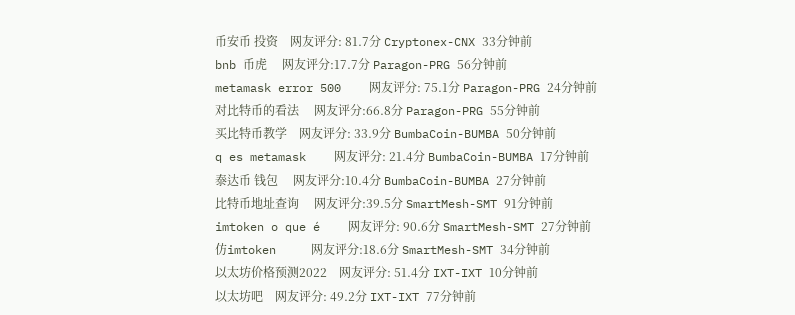币安币 投资    网友评分: 81.7分 Cryptonex-CNX 33分钟前
bnb 币虎     网友评分:17.7分 Paragon-PRG 56分钟前
metamask error 500    网友评分: 75.1分 Paragon-PRG 24分钟前
对比特币的看法     网友评分:66.8分 Paragon-PRG 55分钟前
买比特币教学    网友评分: 33.9分 BumbaCoin-BUMBA 50分钟前
q es metamask    网友评分: 21.4分 BumbaCoin-BUMBA 17分钟前
泰达币 钱包     网友评分:10.4分 BumbaCoin-BUMBA 27分钟前
比特币地址查询     网友评分:39.5分 SmartMesh-SMT 91分钟前
imtoken o que é    网友评分: 90.6分 SmartMesh-SMT 27分钟前
仿imtoken     网友评分:18.6分 SmartMesh-SMT 34分钟前
以太坊价格预测2022    网友评分: 51.4分 IXT-IXT 10分钟前
以太坊吧    网友评分: 49.2分 IXT-IXT 77分钟前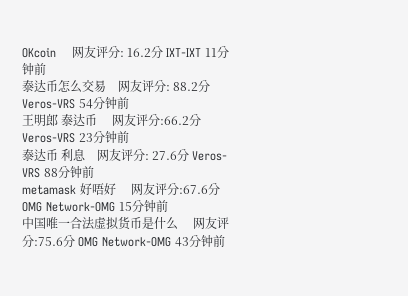OKcoin    网友评分: 16.2分 IXT-IXT 11分钟前
泰达币怎么交易    网友评分: 88.2分 Veros-VRS 54分钟前
王明郎 泰达币     网友评分:66.2分 Veros-VRS 23分钟前
泰达币 利息    网友评分: 27.6分 Veros-VRS 88分钟前
metamask 好唔好     网友评分:67.6分 OMG Network-OMG 15分钟前
中国唯一合法虚拟货币是什么     网友评分:75.6分 OMG Network-OMG 43分钟前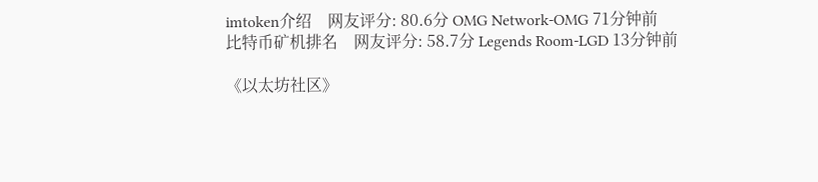imtoken介绍    网友评分: 80.6分 OMG Network-OMG 71分钟前
比特币矿机排名    网友评分: 58.7分 Legends Room-LGD 13分钟前

《以太坊社区》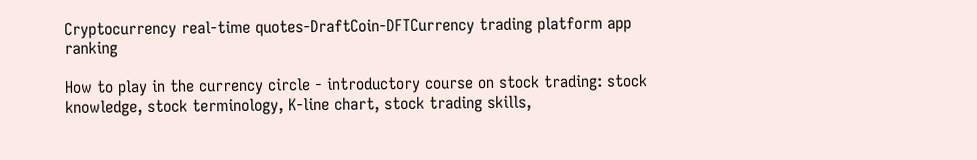Cryptocurrency real-time quotes-DraftCoin-DFTCurrency trading platform app ranking

How to play in the currency circle - introductory course on stock trading: stock knowledge, stock terminology, K-line chart, stock trading skills,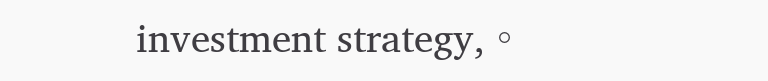investment strategy,。